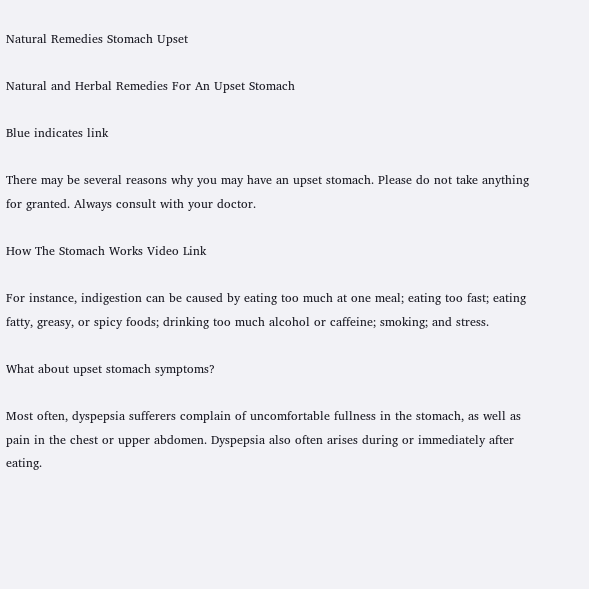Natural Remedies Stomach Upset

Natural and Herbal Remedies For An Upset Stomach

Blue indicates link

There may be several reasons why you may have an upset stomach. Please do not take anything for granted. Always consult with your doctor.

How The Stomach Works Video Link

For instance, indigestion can be caused by eating too much at one meal; eating too fast; eating fatty, greasy, or spicy foods; drinking too much alcohol or caffeine; smoking; and stress.

What about upset stomach symptoms?

Most often, dyspepsia sufferers complain of uncomfortable fullness in the stomach, as well as pain in the chest or upper abdomen. Dyspepsia also often arises during or immediately after eating.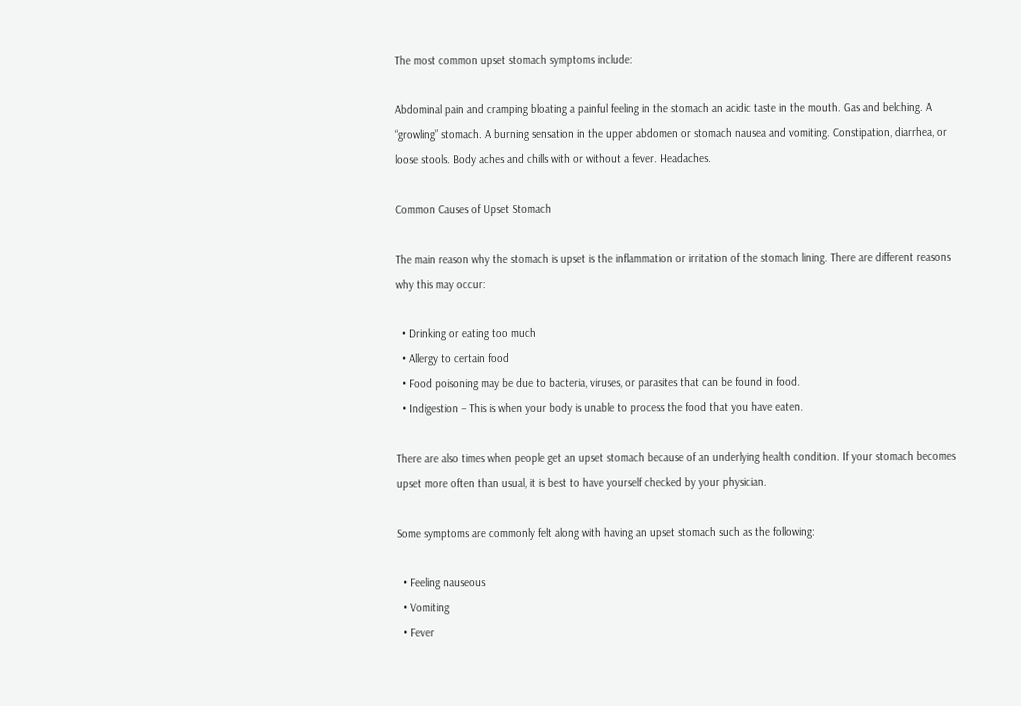The most common upset stomach symptoms include:

Abdominal pain and cramping bloating a painful feeling in the stomach an acidic taste in the mouth. Gas and belching. A “growling” stomach. A burning sensation in the upper abdomen or stomach nausea and vomiting. Constipation, diarrhea, or loose stools. Body aches and chills with or without a fever. Headaches.

Common Causes of Upset Stomach

The main reason why the stomach is upset is the inflammation or irritation of the stomach lining. There are different reasons why this may occur:

  • Drinking or eating too much
  • Allergy to certain food
  • Food poisoning may be due to bacteria, viruses, or parasites that can be found in food.
  • Indigestion – This is when your body is unable to process the food that you have eaten.

There are also times when people get an upset stomach because of an underlying health condition. If your stomach becomes upset more often than usual, it is best to have yourself checked by your physician.

Some symptoms are commonly felt along with having an upset stomach such as the following:

  • Feeling nauseous
  • Vomiting
  • Fever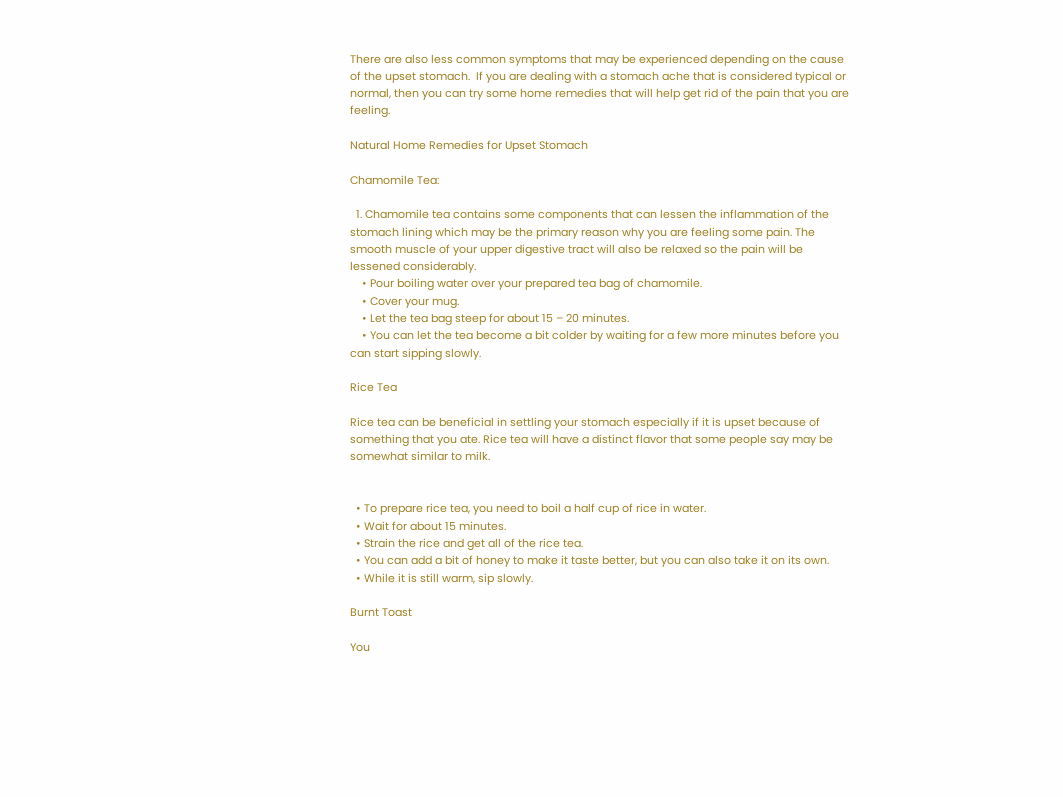There are also less common symptoms that may be experienced depending on the cause of the upset stomach.  If you are dealing with a stomach ache that is considered typical or normal, then you can try some home remedies that will help get rid of the pain that you are feeling.

Natural Home Remedies for Upset Stomach

Chamomile Tea:

  1. Chamomile tea contains some components that can lessen the inflammation of the stomach lining which may be the primary reason why you are feeling some pain. The smooth muscle of your upper digestive tract will also be relaxed so the pain will be lessened considerably.
    • Pour boiling water over your prepared tea bag of chamomile.
    • Cover your mug.
    • Let the tea bag steep for about 15 – 20 minutes.
    • You can let the tea become a bit colder by waiting for a few more minutes before you can start sipping slowly.

Rice Tea

Rice tea can be beneficial in settling your stomach especially if it is upset because of something that you ate. Rice tea will have a distinct flavor that some people say may be somewhat similar to milk.


  • To prepare rice tea, you need to boil a half cup of rice in water.
  • Wait for about 15 minutes.
  • Strain the rice and get all of the rice tea.
  • You can add a bit of honey to make it taste better, but you can also take it on its own.
  • While it is still warm, sip slowly.

Burnt Toast

You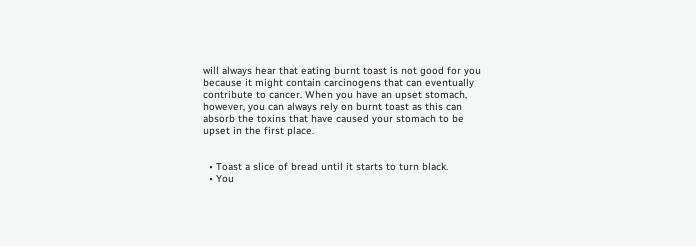will always hear that eating burnt toast is not good for you because it might contain carcinogens that can eventually contribute to cancer. When you have an upset stomach, however, you can always rely on burnt toast as this can absorb the toxins that have caused your stomach to be upset in the first place.


  • Toast a slice of bread until it starts to turn black.
  • You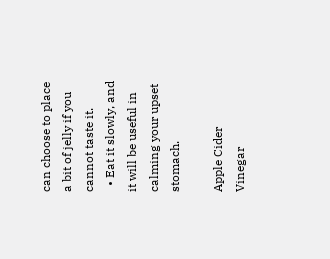can choose to place a bit of jelly if you cannot taste it.
  • Eat it slowly, and it will be useful in calming your upset stomach.

Apple Cider Vinegar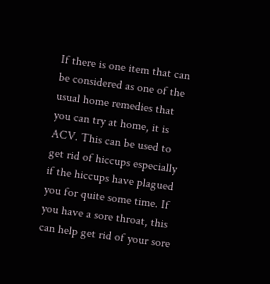If there is one item that can be considered as one of the usual home remedies that you can try at home, it is ACV. This can be used to get rid of hiccups especially if the hiccups have plagued you for quite some time. If you have a sore throat, this can help get rid of your sore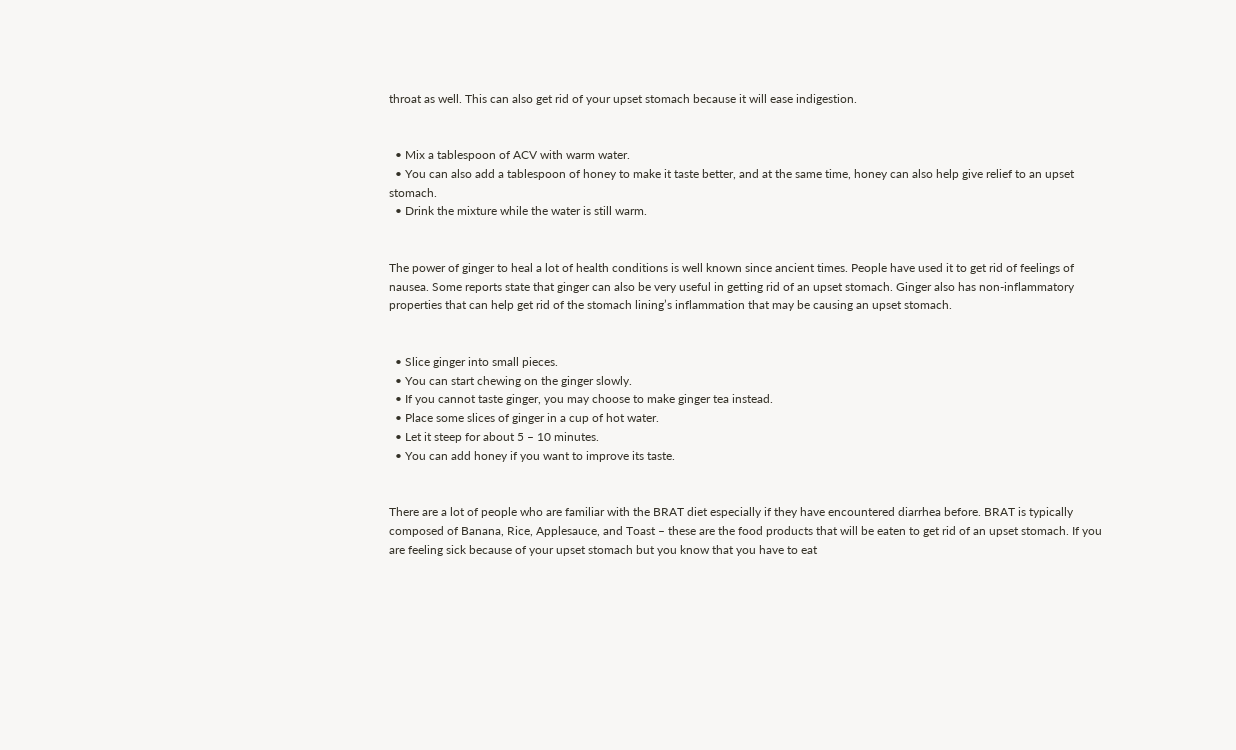throat as well. This can also get rid of your upset stomach because it will ease indigestion.


  • Mix a tablespoon of ACV with warm water.
  • You can also add a tablespoon of honey to make it taste better, and at the same time, honey can also help give relief to an upset stomach.
  • Drink the mixture while the water is still warm.


The power of ginger to heal a lot of health conditions is well known since ancient times. People have used it to get rid of feelings of nausea. Some reports state that ginger can also be very useful in getting rid of an upset stomach. Ginger also has non-inflammatory properties that can help get rid of the stomach lining’s inflammation that may be causing an upset stomach.


  • Slice ginger into small pieces.
  • You can start chewing on the ginger slowly.
  • If you cannot taste ginger, you may choose to make ginger tea instead.
  • Place some slices of ginger in a cup of hot water.
  • Let it steep for about 5 – 10 minutes.
  • You can add honey if you want to improve its taste.


There are a lot of people who are familiar with the BRAT diet especially if they have encountered diarrhea before. BRAT is typically composed of Banana, Rice, Applesauce, and Toast – these are the food products that will be eaten to get rid of an upset stomach. If you are feeling sick because of your upset stomach but you know that you have to eat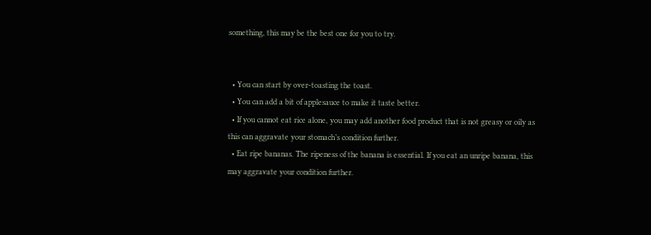something, this may be the best one for you to try.


  • You can start by over-toasting the toast.
  • You can add a bit of applesauce to make it taste better.
  • If you cannot eat rice alone, you may add another food product that is not greasy or oily as this can aggravate your stomach’s condition further.
  • Eat ripe bananas. The ripeness of the banana is essential. If you eat an unripe banana, this may aggravate your condition further.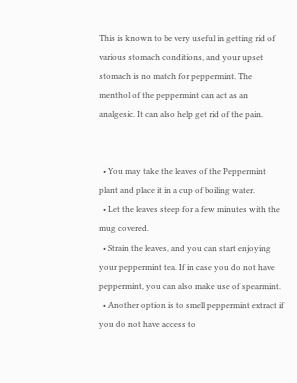This is known to be very useful in getting rid of various stomach conditions, and your upset stomach is no match for peppermint. The menthol of the peppermint can act as an analgesic. It can also help get rid of the pain.


  • You may take the leaves of the Peppermint plant and place it in a cup of boiling water.
  • Let the leaves steep for a few minutes with the mug covered.
  • Strain the leaves, and you can start enjoying your peppermint tea. If in case you do not have peppermint, you can also make use of spearmint.
  • Another option is to smell peppermint extract if you do not have access to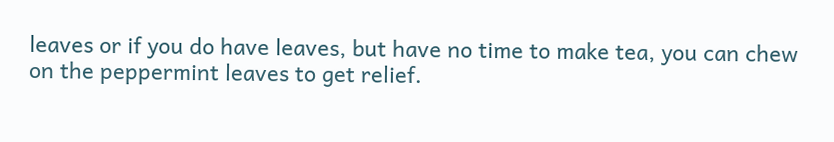leaves or if you do have leaves, but have no time to make tea, you can chew on the peppermint leaves to get relief.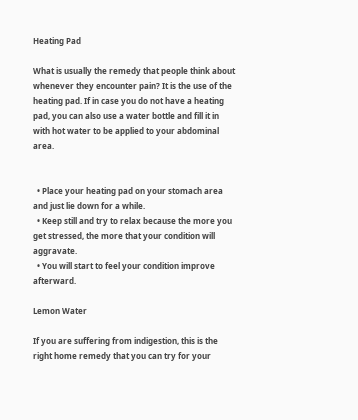Heating Pad

What is usually the remedy that people think about whenever they encounter pain? It is the use of the heating pad. If in case you do not have a heating pad, you can also use a water bottle and fill it in with hot water to be applied to your abdominal area.


  • Place your heating pad on your stomach area and just lie down for a while.
  • Keep still and try to relax because the more you get stressed, the more that your condition will aggravate.
  • You will start to feel your condition improve afterward.

Lemon Water

If you are suffering from indigestion, this is the right home remedy that you can try for your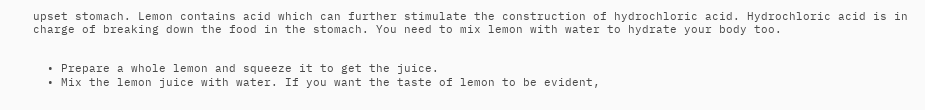upset stomach. Lemon contains acid which can further stimulate the construction of hydrochloric acid. Hydrochloric acid is in charge of breaking down the food in the stomach. You need to mix lemon with water to hydrate your body too.


  • Prepare a whole lemon and squeeze it to get the juice.
  • Mix the lemon juice with water. If you want the taste of lemon to be evident,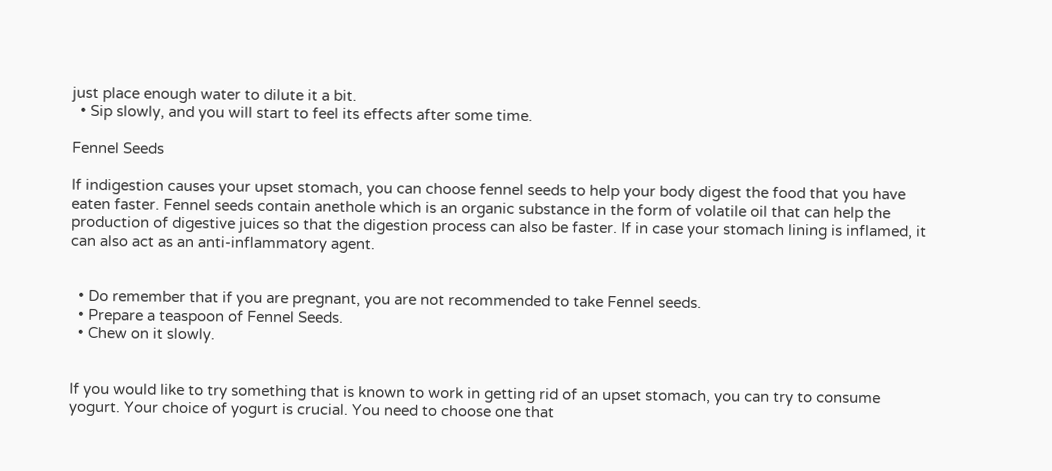just place enough water to dilute it a bit.
  • Sip slowly, and you will start to feel its effects after some time.

Fennel Seeds

If indigestion causes your upset stomach, you can choose fennel seeds to help your body digest the food that you have eaten faster. Fennel seeds contain anethole which is an organic substance in the form of volatile oil that can help the production of digestive juices so that the digestion process can also be faster. If in case your stomach lining is inflamed, it can also act as an anti-inflammatory agent.


  • Do remember that if you are pregnant, you are not recommended to take Fennel seeds.
  • Prepare a teaspoon of Fennel Seeds.
  • Chew on it slowly.


If you would like to try something that is known to work in getting rid of an upset stomach, you can try to consume yogurt. Your choice of yogurt is crucial. You need to choose one that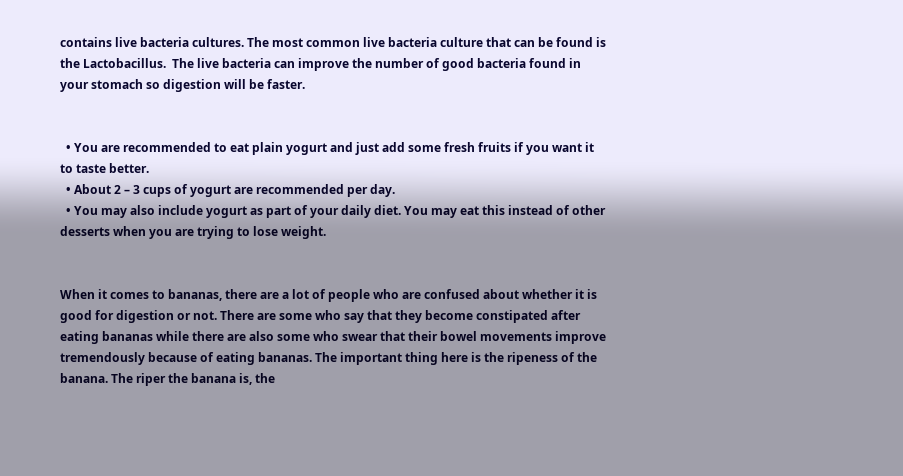contains live bacteria cultures. The most common live bacteria culture that can be found is the Lactobacillus.  The live bacteria can improve the number of good bacteria found in your stomach so digestion will be faster.


  • You are recommended to eat plain yogurt and just add some fresh fruits if you want it to taste better.
  • About 2 – 3 cups of yogurt are recommended per day.
  • You may also include yogurt as part of your daily diet. You may eat this instead of other desserts when you are trying to lose weight.


When it comes to bananas, there are a lot of people who are confused about whether it is good for digestion or not. There are some who say that they become constipated after eating bananas while there are also some who swear that their bowel movements improve tremendously because of eating bananas. The important thing here is the ripeness of the banana. The riper the banana is, the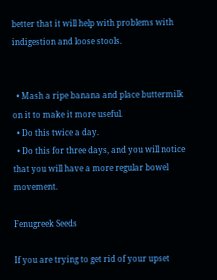better that it will help with problems with indigestion and loose stools.


  • Mash a ripe banana and place buttermilk on it to make it more useful.
  • Do this twice a day.
  • Do this for three days, and you will notice that you will have a more regular bowel movement.

Fenugreek Seeds

If you are trying to get rid of your upset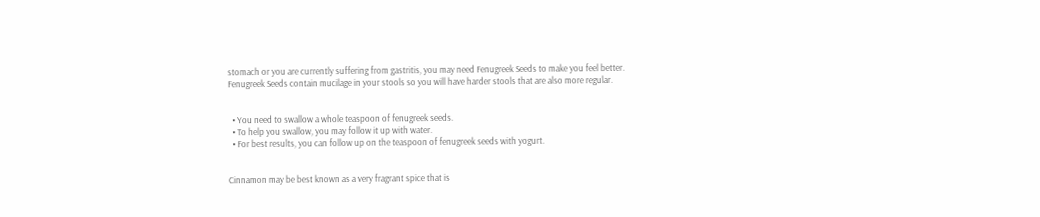stomach or you are currently suffering from gastritis, you may need Fenugreek Seeds to make you feel better. Fenugreek Seeds contain mucilage in your stools so you will have harder stools that are also more regular.


  • You need to swallow a whole teaspoon of fenugreek seeds.
  • To help you swallow, you may follow it up with water.
  • For best results, you can follow up on the teaspoon of fenugreek seeds with yogurt.


Cinnamon may be best known as a very fragrant spice that is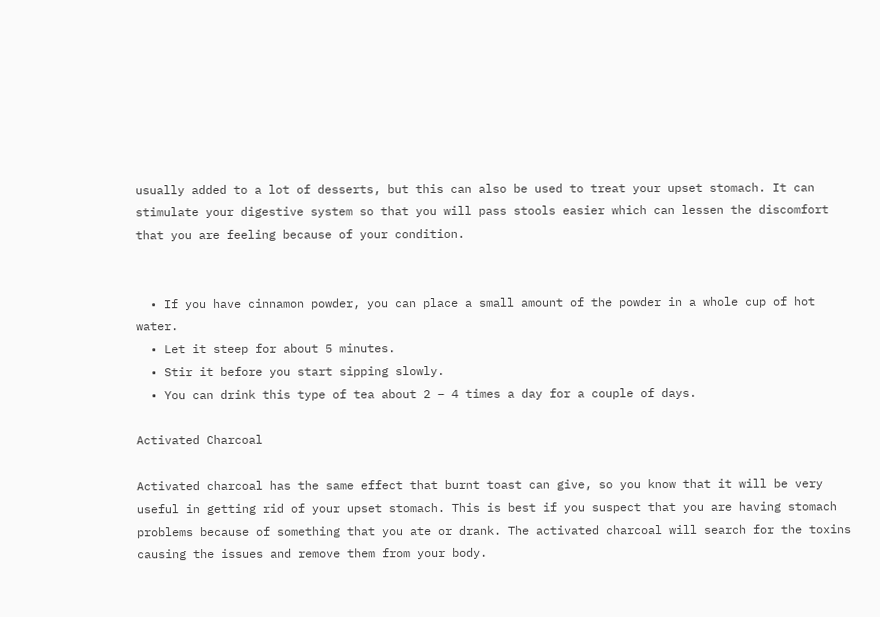usually added to a lot of desserts, but this can also be used to treat your upset stomach. It can stimulate your digestive system so that you will pass stools easier which can lessen the discomfort that you are feeling because of your condition.


  • If you have cinnamon powder, you can place a small amount of the powder in a whole cup of hot water.
  • Let it steep for about 5 minutes.
  • Stir it before you start sipping slowly.
  • You can drink this type of tea about 2 – 4 times a day for a couple of days.

Activated Charcoal

Activated charcoal has the same effect that burnt toast can give, so you know that it will be very useful in getting rid of your upset stomach. This is best if you suspect that you are having stomach problems because of something that you ate or drank. The activated charcoal will search for the toxins causing the issues and remove them from your body.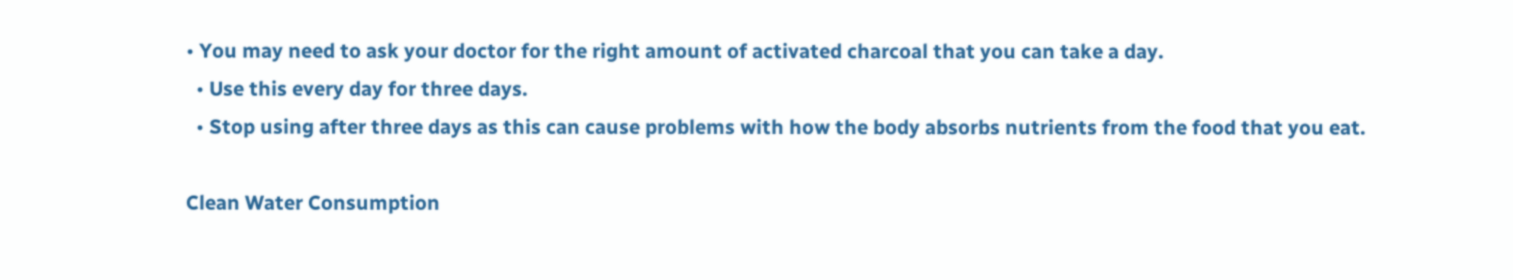• You may need to ask your doctor for the right amount of activated charcoal that you can take a day.
  • Use this every day for three days.
  • Stop using after three days as this can cause problems with how the body absorbs nutrients from the food that you eat.

Clean Water Consumption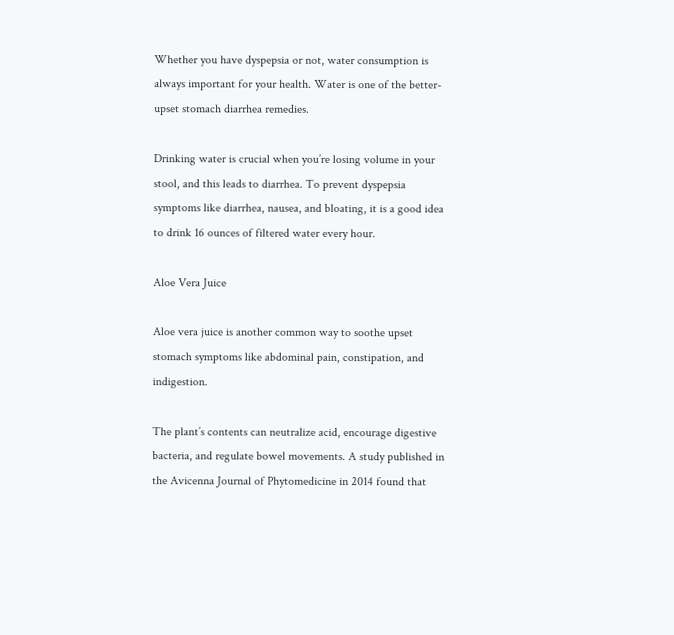Whether you have dyspepsia or not, water consumption is always important for your health. Water is one of the better-upset stomach diarrhea remedies.

Drinking water is crucial when you’re losing volume in your stool, and this leads to diarrhea. To prevent dyspepsia symptoms like diarrhea, nausea, and bloating, it is a good idea to drink 16 ounces of filtered water every hour.

Aloe Vera Juice

Aloe vera juice is another common way to soothe upset stomach symptoms like abdominal pain, constipation, and indigestion.

The plant’s contents can neutralize acid, encourage digestive bacteria, and regulate bowel movements. A study published in the Avicenna Journal of Phytomedicine in 2014 found that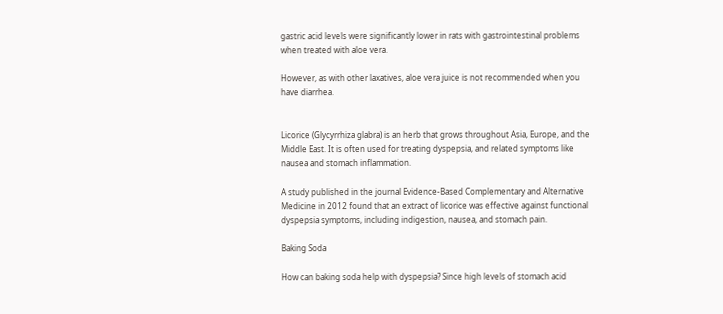gastric acid levels were significantly lower in rats with gastrointestinal problems when treated with aloe vera.

However, as with other laxatives, aloe vera juice is not recommended when you have diarrhea.


Licorice (Glycyrrhiza glabra) is an herb that grows throughout Asia, Europe, and the Middle East. It is often used for treating dyspepsia, and related symptoms like nausea and stomach inflammation.

A study published in the journal Evidence-Based Complementary and Alternative Medicine in 2012 found that an extract of licorice was effective against functional dyspepsia symptoms, including indigestion, nausea, and stomach pain.

Baking Soda

How can baking soda help with dyspepsia? Since high levels of stomach acid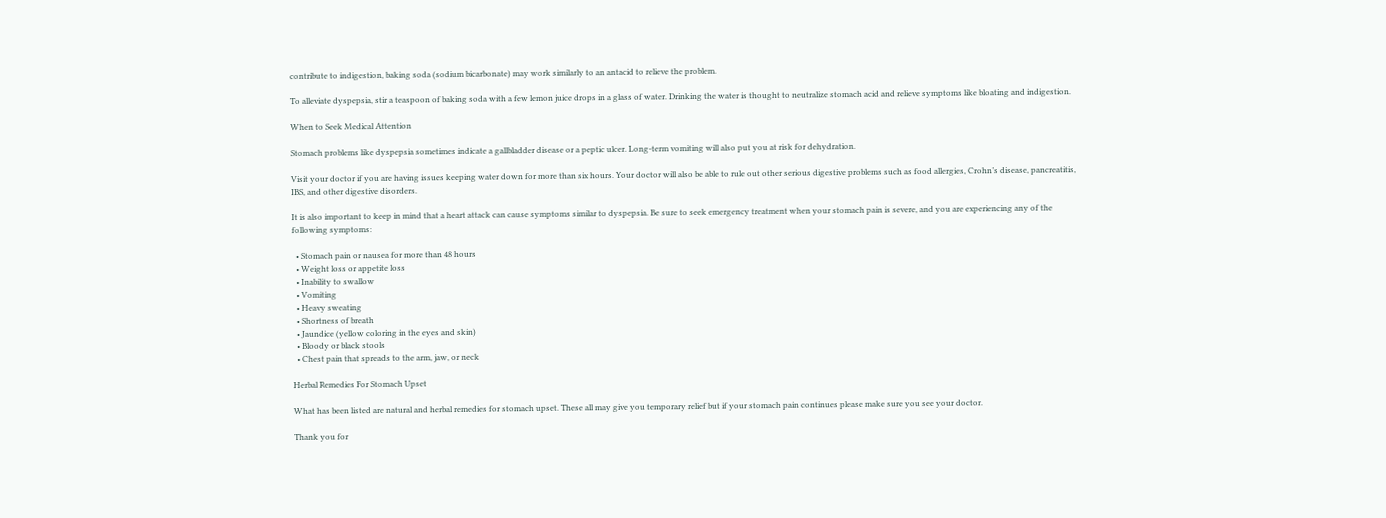contribute to indigestion, baking soda (sodium bicarbonate) may work similarly to an antacid to relieve the problem.

To alleviate dyspepsia, stir a teaspoon of baking soda with a few lemon juice drops in a glass of water. Drinking the water is thought to neutralize stomach acid and relieve symptoms like bloating and indigestion.

When to Seek Medical Attention

Stomach problems like dyspepsia sometimes indicate a gallbladder disease or a peptic ulcer. Long-term vomiting will also put you at risk for dehydration.

Visit your doctor if you are having issues keeping water down for more than six hours. Your doctor will also be able to rule out other serious digestive problems such as food allergies, Crohn’s disease, pancreatitis, IBS, and other digestive disorders.

It is also important to keep in mind that a heart attack can cause symptoms similar to dyspepsia. Be sure to seek emergency treatment when your stomach pain is severe, and you are experiencing any of the following symptoms:

  • Stomach pain or nausea for more than 48 hours
  • Weight loss or appetite loss
  • Inability to swallow
  • Vomiting
  • Heavy sweating
  • Shortness of breath
  • Jaundice (yellow coloring in the eyes and skin)
  • Bloody or black stools
  • Chest pain that spreads to the arm, jaw, or neck

Herbal Remedies For Stomach Upset

What has been listed are natural and herbal remedies for stomach upset. These all may give you temporary relief but if your stomach pain continues please make sure you see your doctor.

Thank you for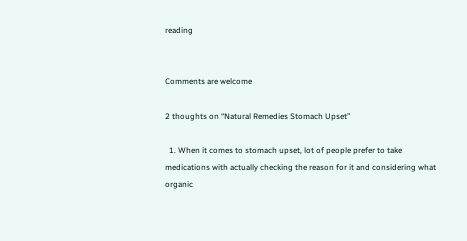reading


Comments are welcome

2 thoughts on “Natural Remedies Stomach Upset”

  1. When it comes to stomach upset, lot of people prefer to take medications with actually checking the reason for it and considering what organic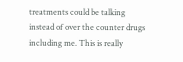treatments could be talking instead of over the counter drugs including me. This is really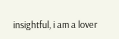insightful, i am a lover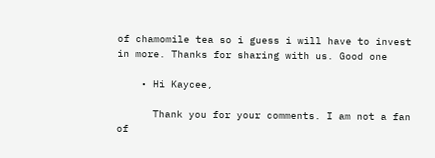of chamomile tea so i guess i will have to invest in more. Thanks for sharing with us. Good one

    • Hi Kaycee,

      Thank you for your comments. I am not a fan of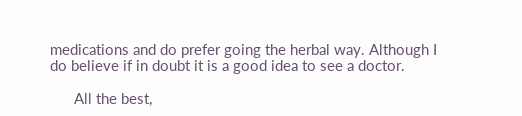medications and do prefer going the herbal way. Although I do believe if in doubt it is a good idea to see a doctor.

      All the best,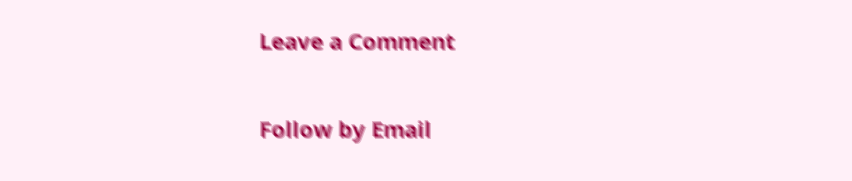Leave a Comment

Follow by Email